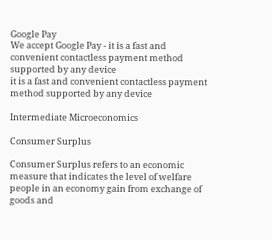Google Pay
We accept Google Pay - it is a fast and convenient contactless payment method supported by any device
it is a fast and convenient contactless payment method supported by any device

Intermediate Microeconomics

Consumer Surplus

Consumer Surplus refers to an economic measure that indicates the level of welfare people in an economy gain from exchange of goods and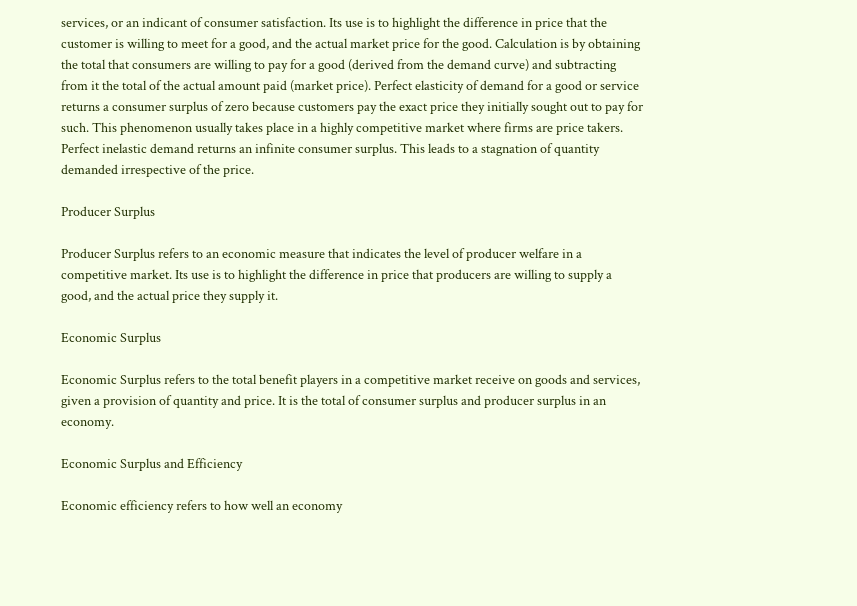services, or an indicant of consumer satisfaction. Its use is to highlight the difference in price that the customer is willing to meet for a good, and the actual market price for the good. Calculation is by obtaining the total that consumers are willing to pay for a good (derived from the demand curve) and subtracting from it the total of the actual amount paid (market price). Perfect elasticity of demand for a good or service returns a consumer surplus of zero because customers pay the exact price they initially sought out to pay for such. This phenomenon usually takes place in a highly competitive market where firms are price takers. Perfect inelastic demand returns an infinite consumer surplus. This leads to a stagnation of quantity demanded irrespective of the price.

Producer Surplus

Producer Surplus refers to an economic measure that indicates the level of producer welfare in a competitive market. Its use is to highlight the difference in price that producers are willing to supply a good, and the actual price they supply it.

Economic Surplus

Economic Surplus refers to the total benefit players in a competitive market receive on goods and services, given a provision of quantity and price. It is the total of consumer surplus and producer surplus in an economy.

Economic Surplus and Efficiency

Economic efficiency refers to how well an economy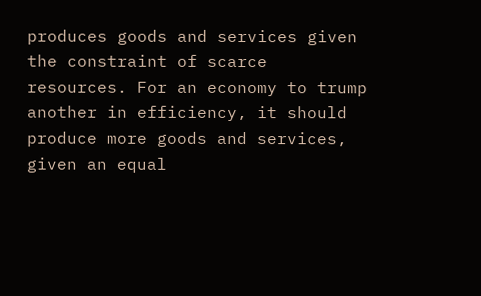produces goods and services given the constraint of scarce resources. For an economy to trump another in efficiency, it should produce more goods and services, given an equal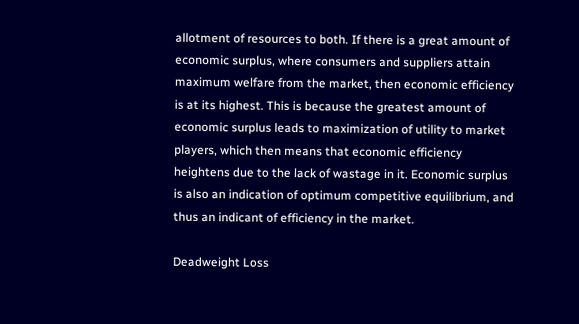allotment of resources to both. If there is a great amount of economic surplus, where consumers and suppliers attain maximum welfare from the market, then economic efficiency is at its highest. This is because the greatest amount of economic surplus leads to maximization of utility to market players, which then means that economic efficiency heightens due to the lack of wastage in it. Economic surplus is also an indication of optimum competitive equilibrium, and thus an indicant of efficiency in the market.

Deadweight Loss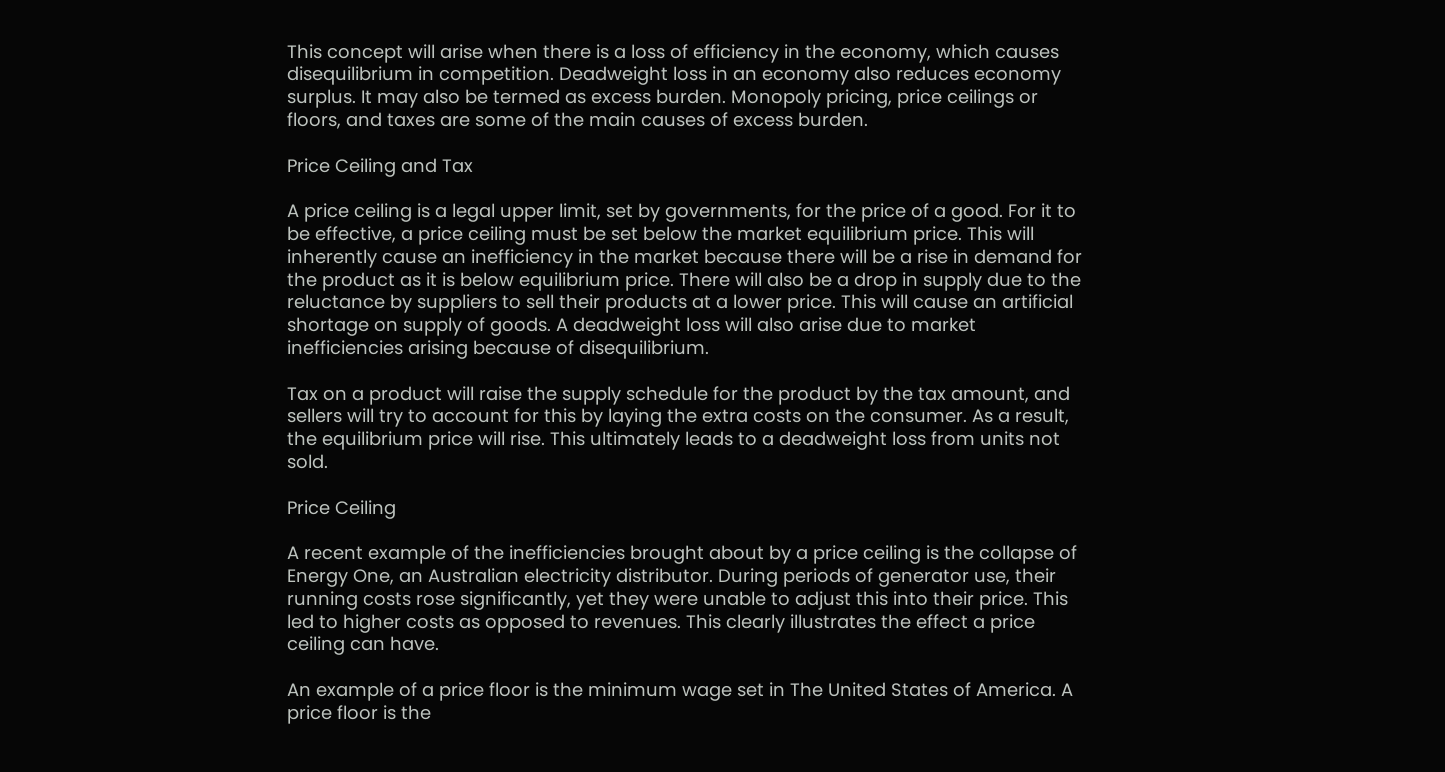This concept will arise when there is a loss of efficiency in the economy, which causes disequilibrium in competition. Deadweight loss in an economy also reduces economy surplus. It may also be termed as excess burden. Monopoly pricing, price ceilings or floors, and taxes are some of the main causes of excess burden.

Price Ceiling and Tax

A price ceiling is a legal upper limit, set by governments, for the price of a good. For it to be effective, a price ceiling must be set below the market equilibrium price. This will inherently cause an inefficiency in the market because there will be a rise in demand for the product as it is below equilibrium price. There will also be a drop in supply due to the reluctance by suppliers to sell their products at a lower price. This will cause an artificial shortage on supply of goods. A deadweight loss will also arise due to market inefficiencies arising because of disequilibrium.

Tax on a product will raise the supply schedule for the product by the tax amount, and sellers will try to account for this by laying the extra costs on the consumer. As a result, the equilibrium price will rise. This ultimately leads to a deadweight loss from units not sold.

Price Ceiling

A recent example of the inefficiencies brought about by a price ceiling is the collapse of Energy One, an Australian electricity distributor. During periods of generator use, their running costs rose significantly, yet they were unable to adjust this into their price. This led to higher costs as opposed to revenues. This clearly illustrates the effect a price ceiling can have.

An example of a price floor is the minimum wage set in The United States of America. A price floor is the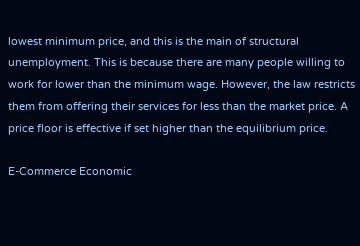lowest minimum price, and this is the main of structural unemployment. This is because there are many people willing to work for lower than the minimum wage. However, the law restricts them from offering their services for less than the market price. A price floor is effective if set higher than the equilibrium price.

E-Commerce Economic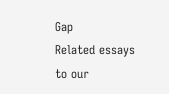Gap
Related essays
to our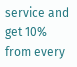service and get 10% from every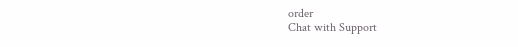order
Chat with Support